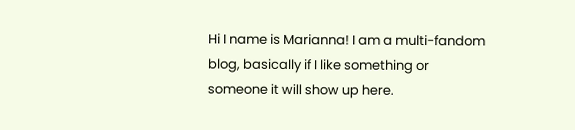Hi I name is Marianna! I am a multi-fandom blog, basically if I like something or someone it will show up here.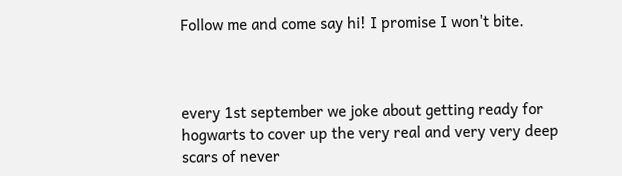Follow me and come say hi! I promise I won't bite.



every 1st september we joke about getting ready for hogwarts to cover up the very real and very very deep scars of never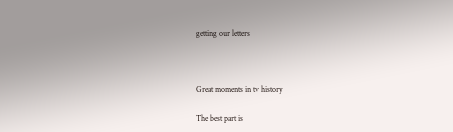getting our letters



Great moments in tv history

The best part is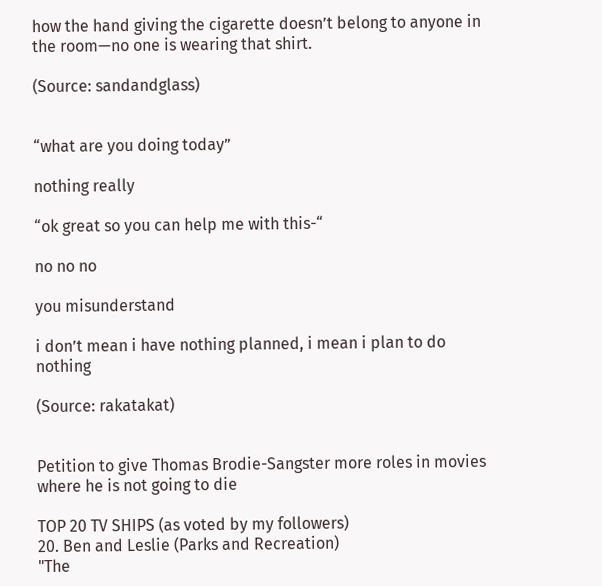how the hand giving the cigarette doesn’t belong to anyone in the room—no one is wearing that shirt.

(Source: sandandglass)


“what are you doing today”

nothing really

“ok great so you can help me with this-“

no no no

you misunderstand

i don’t mean i have nothing planned, i mean i plan to do nothing

(Source: rakatakat)


Petition to give Thomas Brodie-Sangster more roles in movies where he is not going to die

TOP 20 TV SHIPS (as voted by my followers)
20. Ben and Leslie (Parks and Recreation)
"The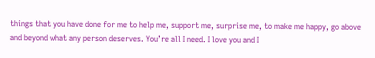things that you have done for me to help me, support me, surprise me, to make me happy, go above and beyond what any person deserves. You’re all I need. I love you and I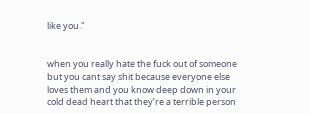like you."


when you really hate the fuck out of someone but you cant say shit because everyone else loves them and you know deep down in your cold dead heart that they’re a terrible person